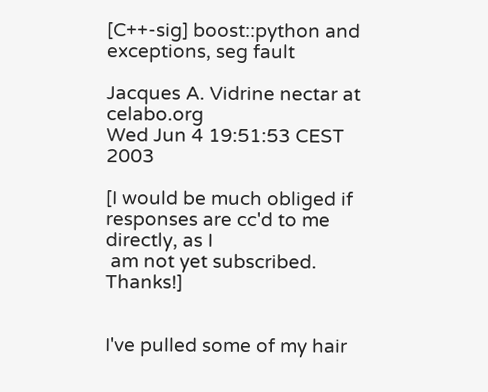[C++-sig] boost::python and exceptions, seg fault

Jacques A. Vidrine nectar at celabo.org
Wed Jun 4 19:51:53 CEST 2003

[I would be much obliged if responses are cc'd to me directly, as I
 am not yet subscribed.  Thanks!]


I've pulled some of my hair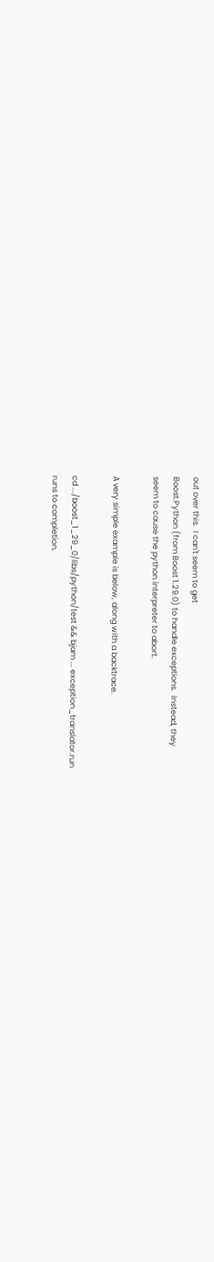out over this.  I can't seem to get
Boost.Python (from Boost 1.29.0) to handle exceptions.  Instead, they
seem to cause the python interpreter to abort.

A very simple example is below, along with a backtrace.

cd .../boost_1_29_0/libs/python/test && bjam ... exception_translator.run
runs to completion.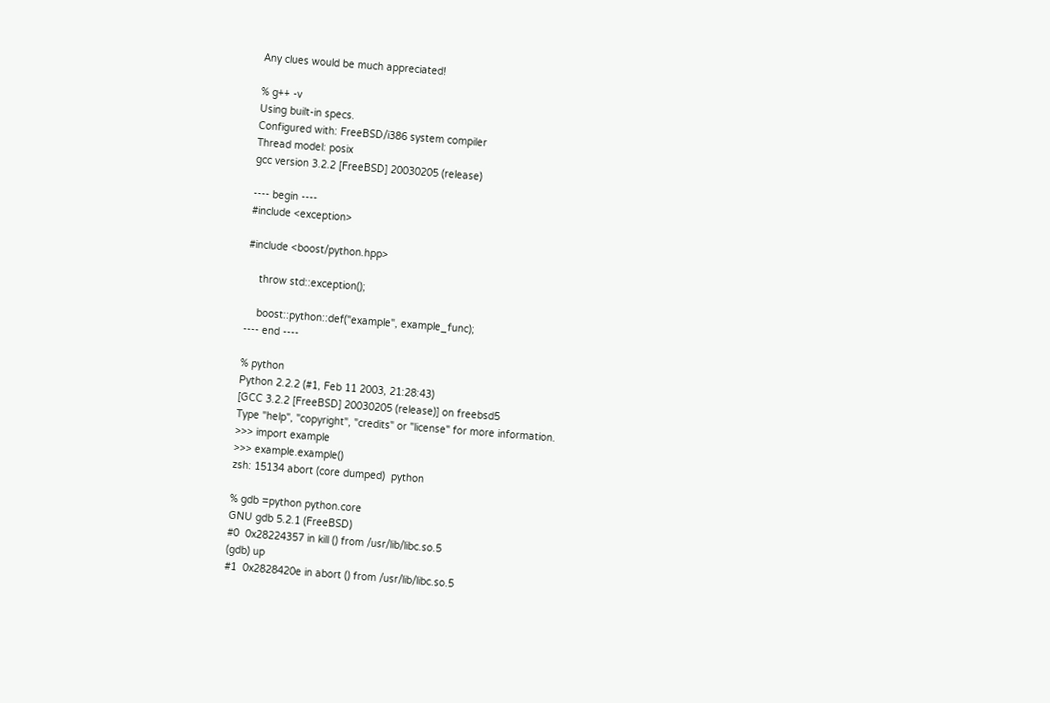Any clues would be much appreciated!

% g++ -v
Using built-in specs.
Configured with: FreeBSD/i386 system compiler
Thread model: posix
gcc version 3.2.2 [FreeBSD] 20030205 (release)

---- begin ----
#include <exception>

#include <boost/python.hpp>

    throw std::exception();

    boost::python::def("example", example_func);
---- end ----

% python
Python 2.2.2 (#1, Feb 11 2003, 21:28:43)
[GCC 3.2.2 [FreeBSD] 20030205 (release)] on freebsd5
Type "help", "copyright", "credits" or "license" for more information.
>>> import example
>>> example.example()
zsh: 15134 abort (core dumped)  python

% gdb =python python.core
GNU gdb 5.2.1 (FreeBSD)
#0  0x28224357 in kill () from /usr/lib/libc.so.5
(gdb) up
#1  0x2828420e in abort () from /usr/lib/libc.so.5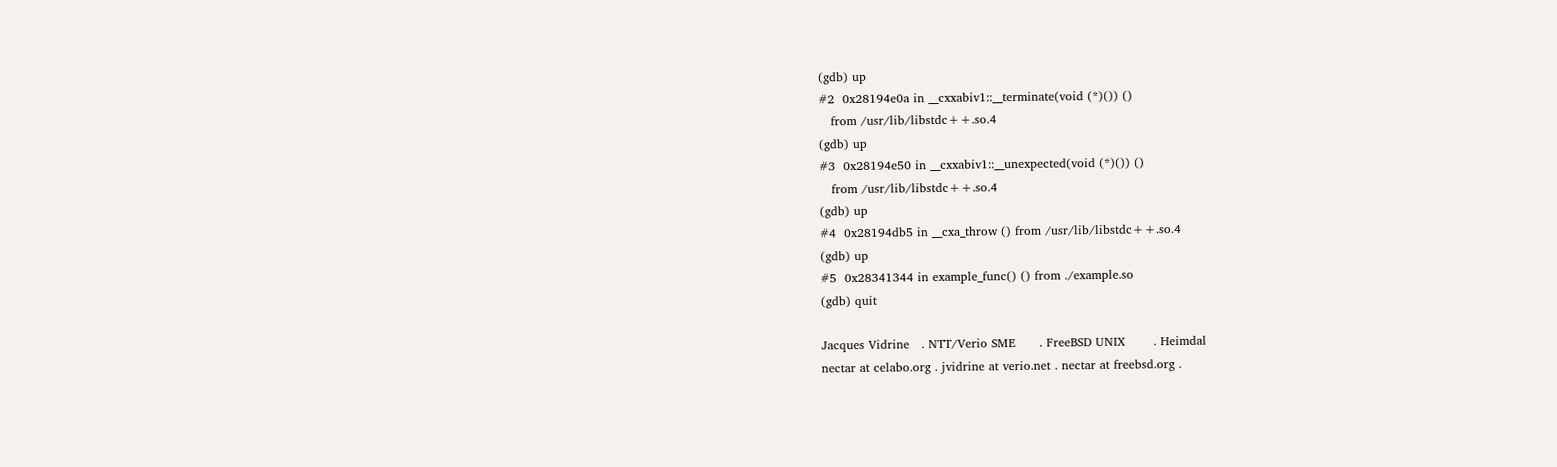(gdb) up
#2  0x28194e0a in __cxxabiv1::__terminate(void (*)()) ()
   from /usr/lib/libstdc++.so.4
(gdb) up
#3  0x28194e50 in __cxxabiv1::__unexpected(void (*)()) ()
   from /usr/lib/libstdc++.so.4
(gdb) up
#4  0x28194db5 in __cxa_throw () from /usr/lib/libstdc++.so.4
(gdb) up
#5  0x28341344 in example_func() () from ./example.so
(gdb) quit

Jacques Vidrine   . NTT/Verio SME      . FreeBSD UNIX       . Heimdal
nectar at celabo.org . jvidrine at verio.net . nectar at freebsd.org .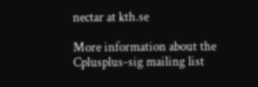nectar at kth.se

More information about the Cplusplus-sig mailing list